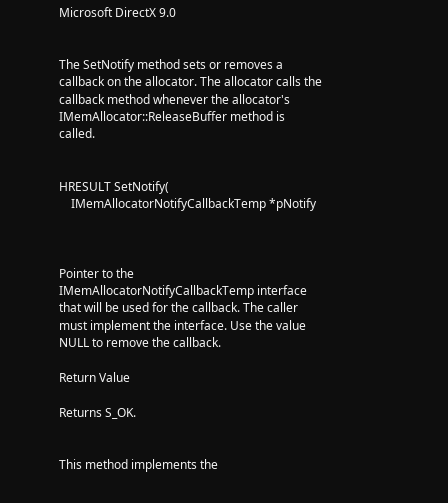Microsoft DirectX 9.0


The SetNotify method sets or removes a callback on the allocator. The allocator calls the callback method whenever the allocator's IMemAllocator::ReleaseBuffer method is called.


HRESULT SetNotify(
    IMemAllocatorNotifyCallbackTemp *pNotify



Pointer to the IMemAllocatorNotifyCallbackTemp interface that will be used for the callback. The caller must implement the interface. Use the value NULL to remove the callback.

Return Value

Returns S_OK.


This method implements the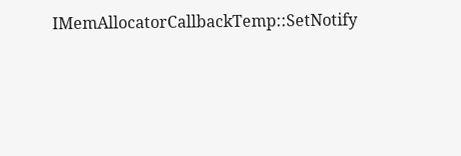IMemAllocatorCallbackTemp::SetNotify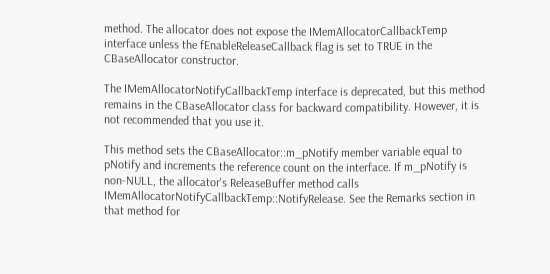method. The allocator does not expose the IMemAllocatorCallbackTemp interface unless the fEnableReleaseCallback flag is set to TRUE in the CBaseAllocator constructor.

The IMemAllocatorNotifyCallbackTemp interface is deprecated, but this method remains in the CBaseAllocator class for backward compatibility. However, it is not recommended that you use it.

This method sets the CBaseAllocator::m_pNotify member variable equal to pNotify and increments the reference count on the interface. If m_pNotify is non-NULL, the allocator's ReleaseBuffer method calls IMemAllocatorNotifyCallbackTemp::NotifyRelease. See the Remarks section in that method for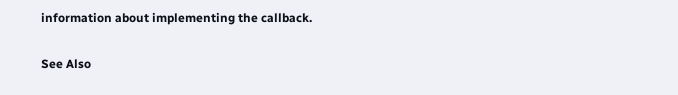information about implementing the callback.

See Also